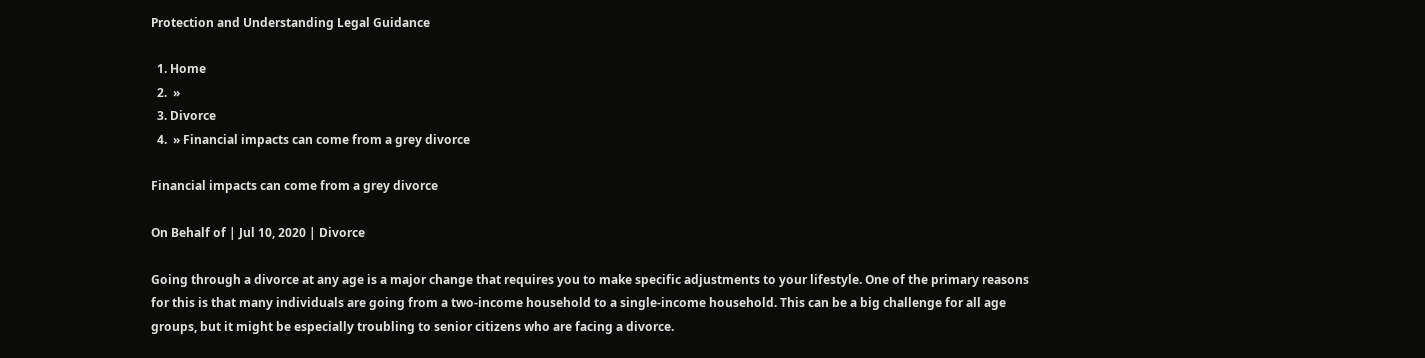Protection and Understanding Legal Guidance

  1. Home
  2.  »
  3. Divorce
  4.  » Financial impacts can come from a grey divorce

Financial impacts can come from a grey divorce

On Behalf of | Jul 10, 2020 | Divorce

Going through a divorce at any age is a major change that requires you to make specific adjustments to your lifestyle. One of the primary reasons for this is that many individuals are going from a two-income household to a single-income household. This can be a big challenge for all age groups, but it might be especially troubling to senior citizens who are facing a divorce.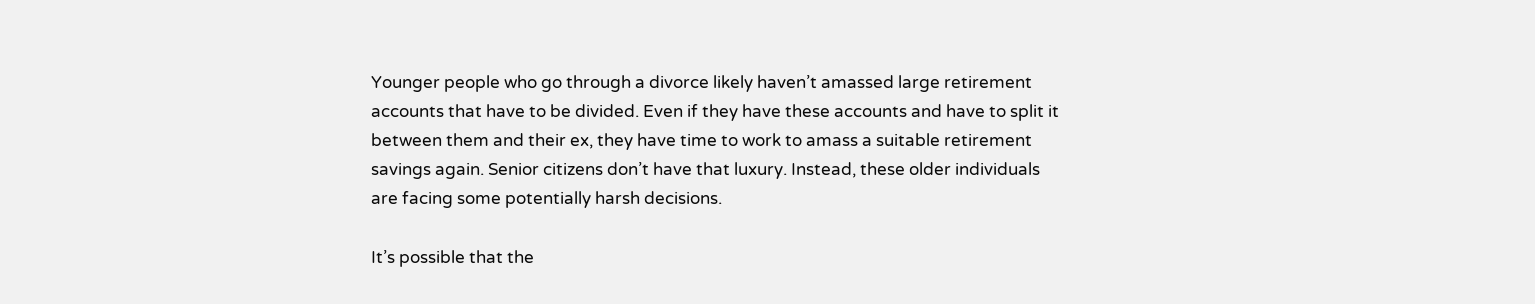Younger people who go through a divorce likely haven’t amassed large retirement accounts that have to be divided. Even if they have these accounts and have to split it between them and their ex, they have time to work to amass a suitable retirement savings again. Senior citizens don’t have that luxury. Instead, these older individuals are facing some potentially harsh decisions.

It’s possible that the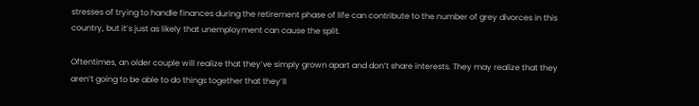stresses of trying to handle finances during the retirement phase of life can contribute to the number of grey divorces in this country, but it’s just as likely that unemployment can cause the split.

Oftentimes, an older couple will realize that they’ve simply grown apart and don’t share interests. They may realize that they aren’t going to be able to do things together that they’ll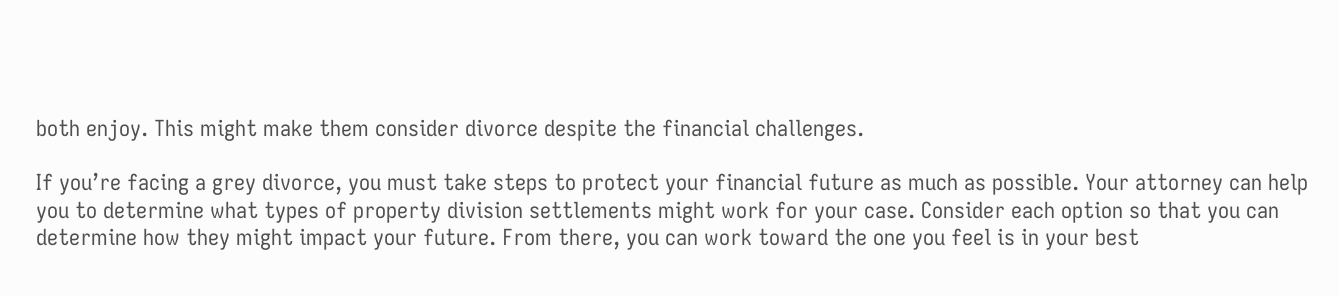both enjoy. This might make them consider divorce despite the financial challenges.

If you’re facing a grey divorce, you must take steps to protect your financial future as much as possible. Your attorney can help you to determine what types of property division settlements might work for your case. Consider each option so that you can determine how they might impact your future. From there, you can work toward the one you feel is in your best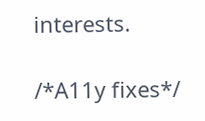interests.

/*A11y fixes*/